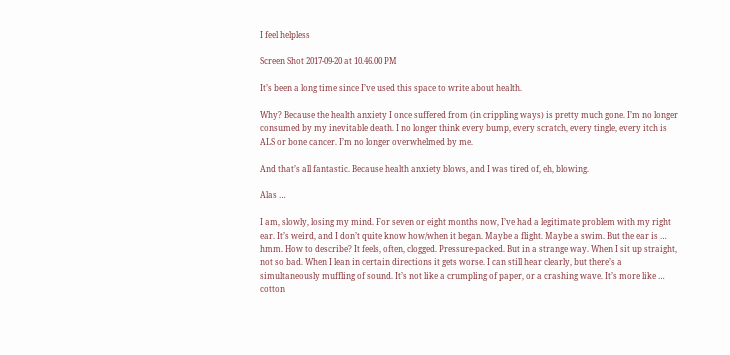I feel helpless

Screen Shot 2017-09-20 at 10.46.00 PM

It’s been a long time since I’ve used this space to write about health.

Why? Because the health anxiety I once suffered from (in crippling ways) is pretty much gone. I’m no longer consumed by my inevitable death. I no longer think every bump, every scratch, every tingle, every itch is ALS or bone cancer. I’m no longer overwhelmed by me.

And that’s all fantastic. Because health anxiety blows, and I was tired of, eh, blowing.

Alas …

I am, slowly, losing my mind. For seven or eight months now, I’ve had a legitimate problem with my right ear. It’s weird, and I don’t quite know how/when it began. Maybe a flight. Maybe a swim. But the ear is … hmm. How to describe? It feels, often, clogged. Pressure-packed. But in a strange way. When I sit up straight, not so bad. When I lean in certain directions it gets worse. I can still hear clearly, but there’s a simultaneously muffling of sound. It’s not like a crumpling of paper, or a crashing wave. It’s more like … cotton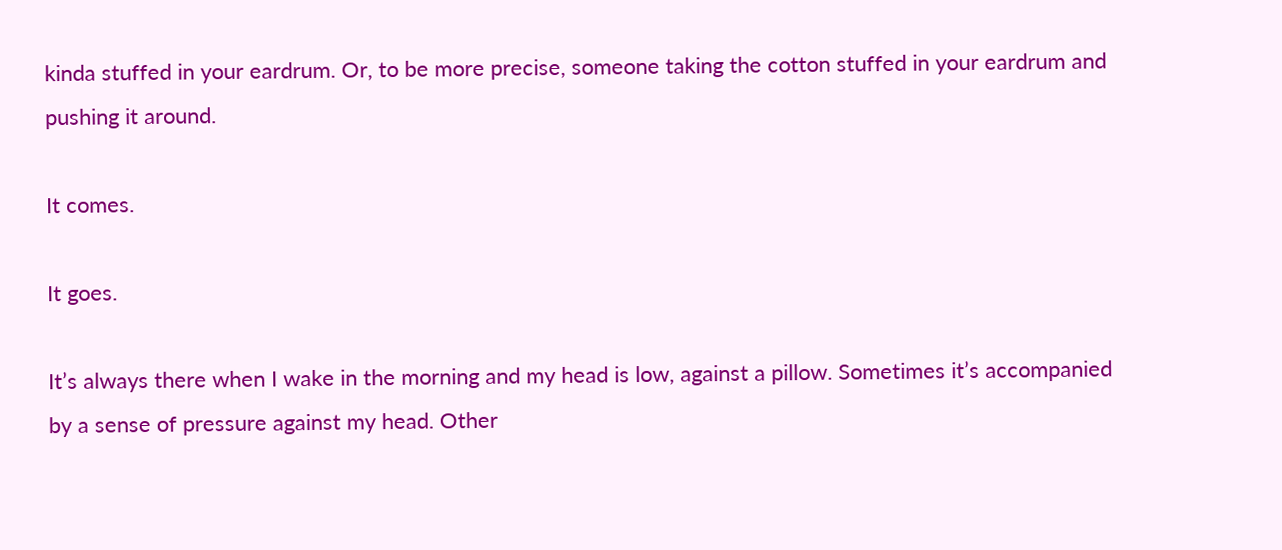kinda stuffed in your eardrum. Or, to be more precise, someone taking the cotton stuffed in your eardrum and pushing it around.

It comes.

It goes.

It’s always there when I wake in the morning and my head is low, against a pillow. Sometimes it’s accompanied by a sense of pressure against my head. Other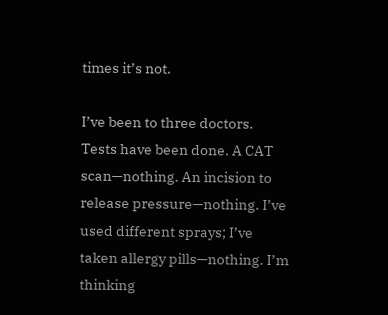times it’s not.

I’ve been to three doctors. Tests have been done. A CAT scan—nothing. An incision to release pressure—nothing. I’ve used different sprays; I’ve taken allergy pills—nothing. I’m thinking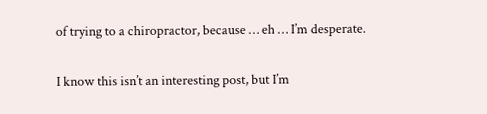of trying to a chiropractor, because … eh … I’m desperate.

I know this isn’t an interesting post, but I’m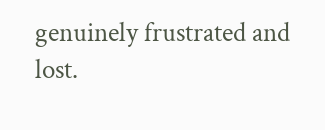genuinely frustrated and lost.